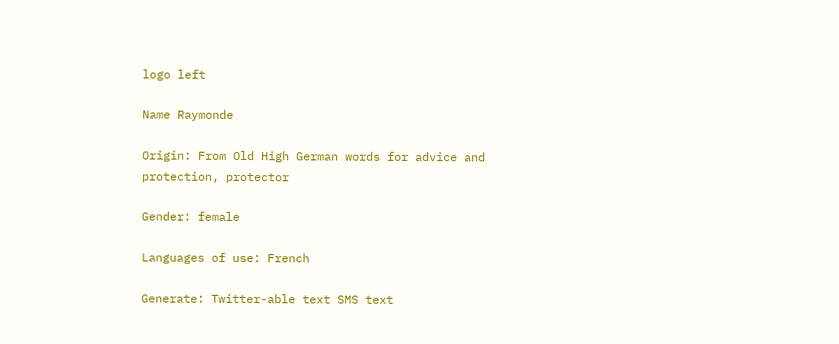logo left

Name Raymonde

Origin: From Old High German words for advice and protection, protector

Gender: female

Languages of use: French

Generate: Twitter-able text SMS text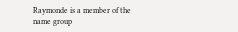Raymonde is a member of the name group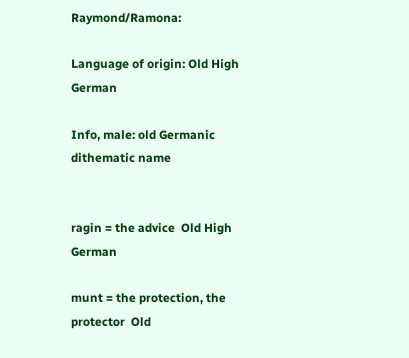Raymond/Ramona:

Language of origin: Old High German

Info, male: old Germanic dithematic name


ragin = the advice  Old High German

munt = the protection, the protector  Old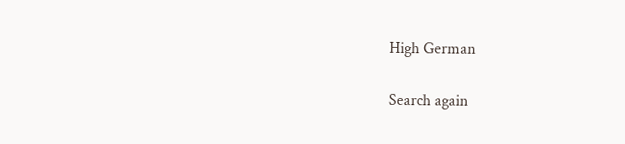High German

Search again